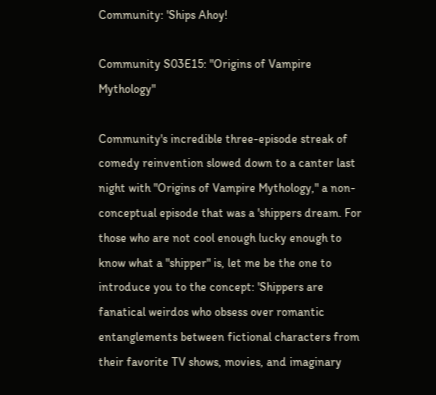Community: 'Ships Ahoy!

Community S03E15: "Origins of Vampire Mythology"

Community's incredible three-episode streak of comedy reinvention slowed down to a canter last night with "Origins of Vampire Mythology," a non-conceptual episode that was a 'shippers dream. For those who are not cool enough lucky enough to know what a "shipper" is, let me be the one to introduce you to the concept: 'Shippers are fanatical weirdos who obsess over romantic entanglements between fictional characters from their favorite TV shows, movies, and imaginary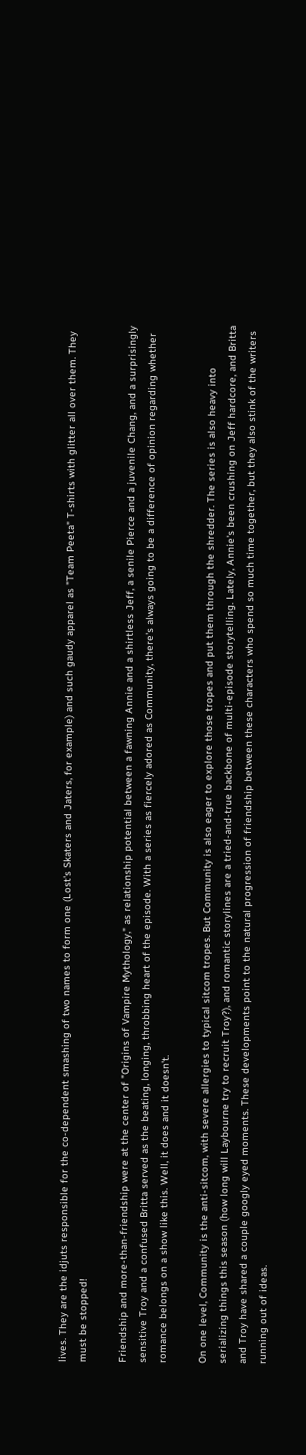lives. They are the idjuts responsible for the co-dependent smashing of two names to form one (Lost's Skaters and Jaters, for example) and such gaudy apparel as "Team Peeta" T-shirts with glitter all over them. They must be stopped!

Friendship and more-than-friendship were at the center of "Origins of Vampire Mythology," as relationship potential between a fawning Annie and a shirtless Jeff, a senile Pierce and a juvenile Chang, and a surprisingly sensitive Troy and a confused Britta served as the beating, longing, throbbing heart of the episode. With a series as fiercely adored as Community, there's always going to be a difference of opinion regarding whether romance belongs on a show like this. Well, it does and it doesn't.

On one level, Community is the anti-sitcom, with severe allergies to typical sitcom tropes. But Community is also eager to explore those tropes and put them through the shredder. The series is also heavy into serializing things this season (how long will Laybourne try to recruit Troy?), and romantic storylines are a tried-and-true backbone of multi-episode storytelling. Lately, Annie's been crushing on Jeff hardcore, and Britta and Troy have shared a couple googly eyed moments. These developments point to the natural progression of friendship between these characters who spend so much time together, but they also stink of the writers running out of ideas.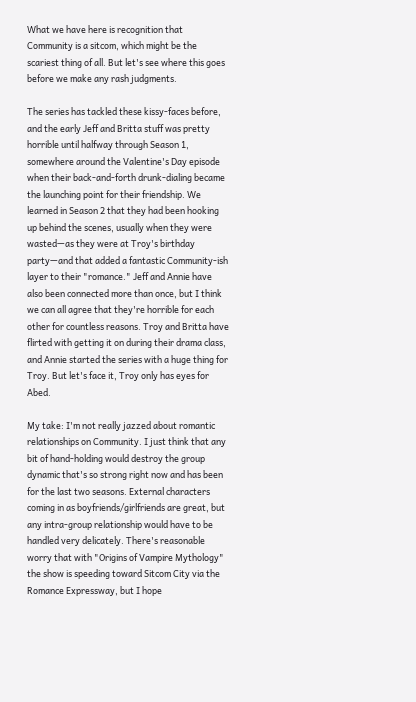What we have here is recognition that Community is a sitcom, which might be the scariest thing of all. But let's see where this goes before we make any rash judgments.

The series has tackled these kissy-faces before, and the early Jeff and Britta stuff was pretty horrible until halfway through Season 1, somewhere around the Valentine's Day episode when their back-and-forth drunk-dialing became the launching point for their friendship. We learned in Season 2 that they had been hooking up behind the scenes, usually when they were wasted—as they were at Troy's birthday party—and that added a fantastic Community-ish layer to their "romance." Jeff and Annie have also been connected more than once, but I think we can all agree that they're horrible for each other for countless reasons. Troy and Britta have flirted with getting it on during their drama class, and Annie started the series with a huge thing for Troy. But let's face it, Troy only has eyes for Abed.

My take: I'm not really jazzed about romantic relationships on Community. I just think that any bit of hand-holding would destroy the group dynamic that's so strong right now and has been for the last two seasons. External characters coming in as boyfriends/girlfriends are great, but any intra-group relationship would have to be handled very delicately. There's reasonable worry that with "Origins of Vampire Mythology" the show is speeding toward Sitcom City via the Romance Expressway, but I hope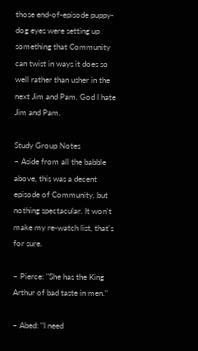those end-of-episode puppy-dog eyes were setting up something that Community can twist in ways it does so well rather than usher in the next Jim and Pam. God I hate Jim and Pam.

Study Group Notes
– Aside from all the babble above, this was a decent episode of Community, but nothing spectacular. It won't make my re-watch list, that's for sure.

– Pierce: "She has the King Arthur of bad taste in men."

– Abed: "I need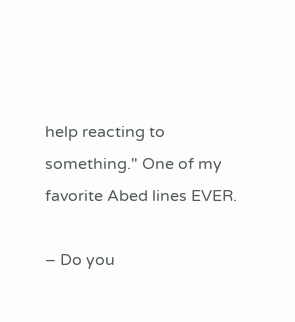help reacting to something." One of my favorite Abed lines EVER.

– Do you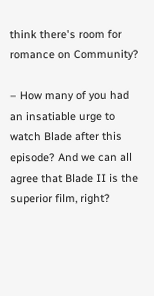think there's room for romance on Community?

– How many of you had an insatiable urge to watch Blade after this episode? And we can all agree that Blade II is the superior film, right?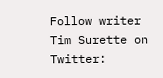Follow writer Tim Surette on Twitter: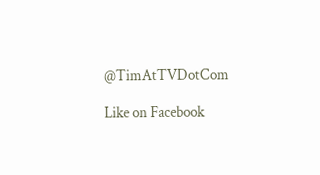@TimAtTVDotCom

Like on Facebook